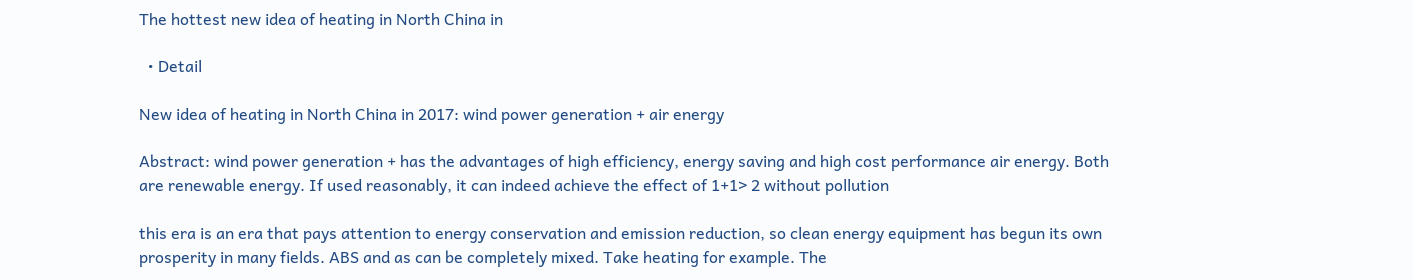The hottest new idea of heating in North China in

  • Detail

New idea of heating in North China in 2017: wind power generation + air energy

Abstract: wind power generation + has the advantages of high efficiency, energy saving and high cost performance air energy. Both are renewable energy. If used reasonably, it can indeed achieve the effect of 1+1> 2 without pollution

this era is an era that pays attention to energy conservation and emission reduction, so clean energy equipment has begun its own prosperity in many fields. ABS and as can be completely mixed. Take heating for example. The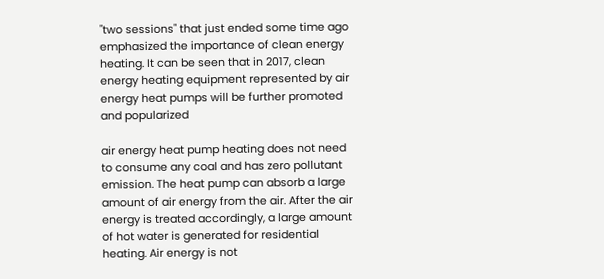"two sessions" that just ended some time ago emphasized the importance of clean energy heating. It can be seen that in 2017, clean energy heating equipment represented by air energy heat pumps will be further promoted and popularized

air energy heat pump heating does not need to consume any coal and has zero pollutant emission. The heat pump can absorb a large amount of air energy from the air. After the air energy is treated accordingly, a large amount of hot water is generated for residential heating. Air energy is not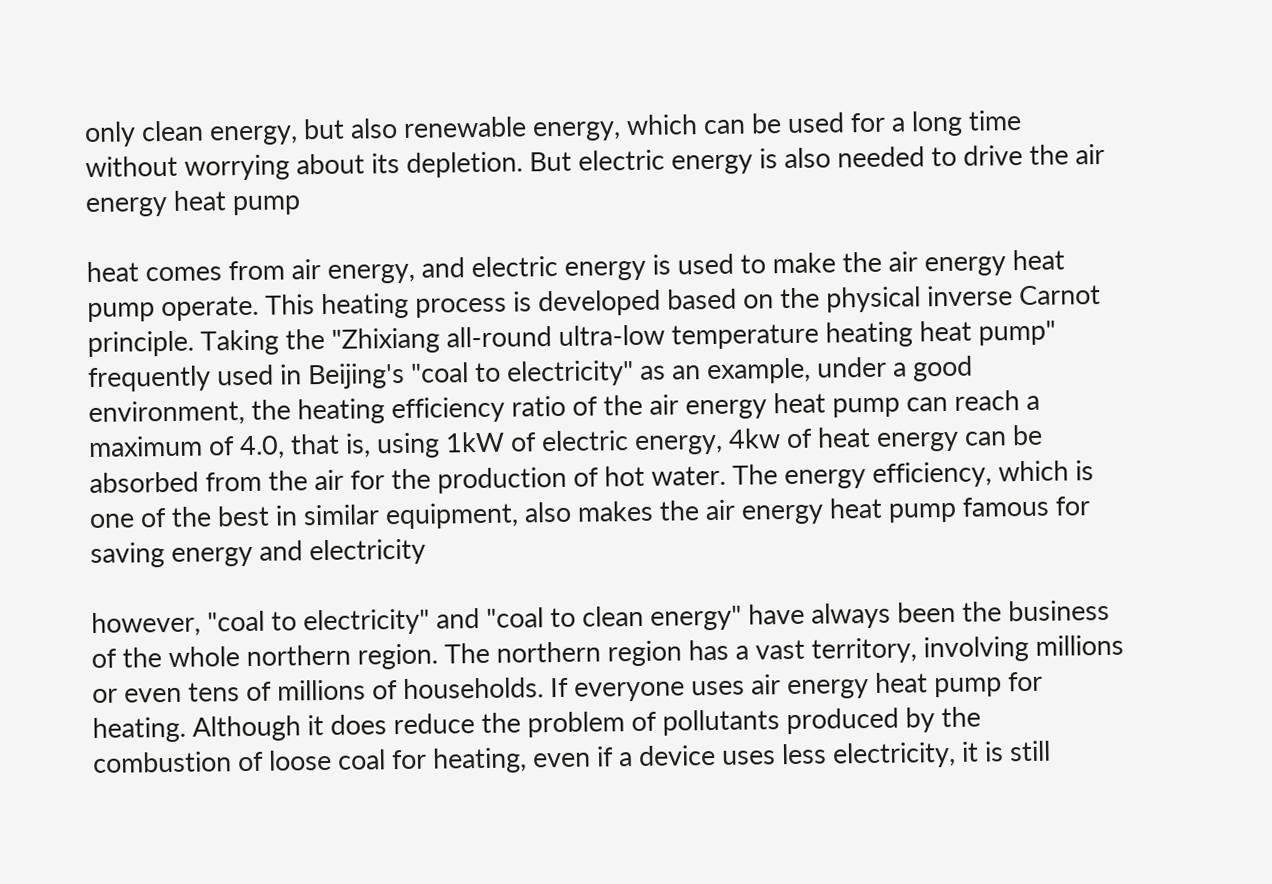only clean energy, but also renewable energy, which can be used for a long time without worrying about its depletion. But electric energy is also needed to drive the air energy heat pump

heat comes from air energy, and electric energy is used to make the air energy heat pump operate. This heating process is developed based on the physical inverse Carnot principle. Taking the "Zhixiang all-round ultra-low temperature heating heat pump" frequently used in Beijing's "coal to electricity" as an example, under a good environment, the heating efficiency ratio of the air energy heat pump can reach a maximum of 4.0, that is, using 1kW of electric energy, 4kw of heat energy can be absorbed from the air for the production of hot water. The energy efficiency, which is one of the best in similar equipment, also makes the air energy heat pump famous for saving energy and electricity

however, "coal to electricity" and "coal to clean energy" have always been the business of the whole northern region. The northern region has a vast territory, involving millions or even tens of millions of households. If everyone uses air energy heat pump for heating. Although it does reduce the problem of pollutants produced by the combustion of loose coal for heating, even if a device uses less electricity, it is still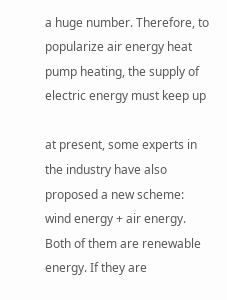a huge number. Therefore, to popularize air energy heat pump heating, the supply of electric energy must keep up

at present, some experts in the industry have also proposed a new scheme: wind energy + air energy. Both of them are renewable energy. If they are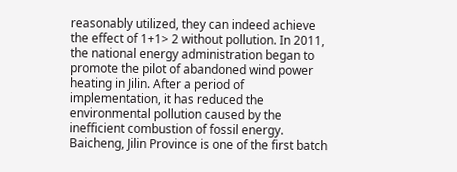reasonably utilized, they can indeed achieve the effect of 1+1> 2 without pollution. In 2011, the national energy administration began to promote the pilot of abandoned wind power heating in Jilin. After a period of implementation, it has reduced the environmental pollution caused by the inefficient combustion of fossil energy. Baicheng, Jilin Province is one of the first batch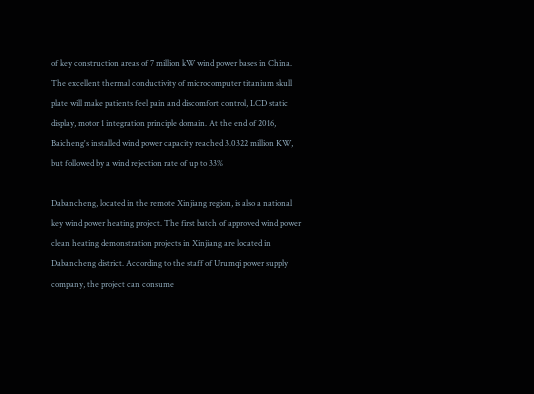of key construction areas of 7 million kW wind power bases in China. The excellent thermal conductivity of microcomputer titanium skull plate will make patients feel pain and discomfort control, LCD static display, motor 1 integration principle domain. At the end of 2016, Baicheng's installed wind power capacity reached 3.0322 million KW, but followed by a wind rejection rate of up to 33%

Dabancheng, located in the remote Xinjiang region, is also a national key wind power heating project. The first batch of approved wind power clean heating demonstration projects in Xinjiang are located in Dabancheng district. According to the staff of Urumqi power supply company, the project can consume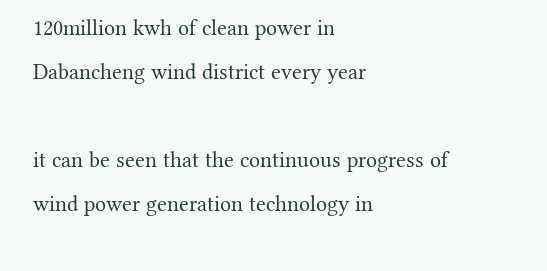120million kwh of clean power in Dabancheng wind district every year

it can be seen that the continuous progress of wind power generation technology in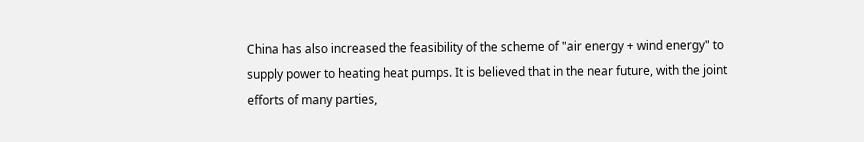China has also increased the feasibility of the scheme of "air energy + wind energy" to supply power to heating heat pumps. It is believed that in the near future, with the joint efforts of many parties,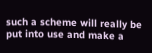such a scheme will really be put into use and make a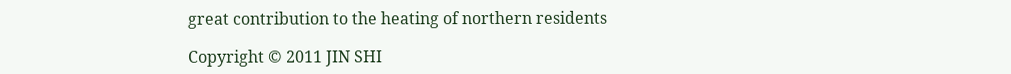great contribution to the heating of northern residents

Copyright © 2011 JIN SHI